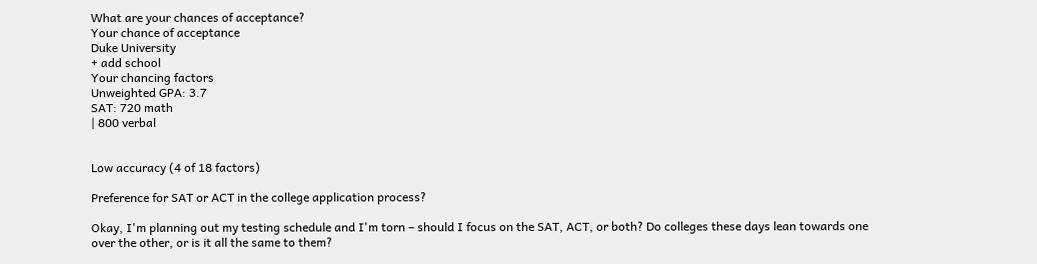What are your chances of acceptance?
Your chance of acceptance
Duke University
+ add school
Your chancing factors
Unweighted GPA: 3.7
SAT: 720 math
| 800 verbal


Low accuracy (4 of 18 factors)

Preference for SAT or ACT in the college application process?

Okay, I'm planning out my testing schedule and I'm torn – should I focus on the SAT, ACT, or both? Do colleges these days lean towards one over the other, or is it all the same to them?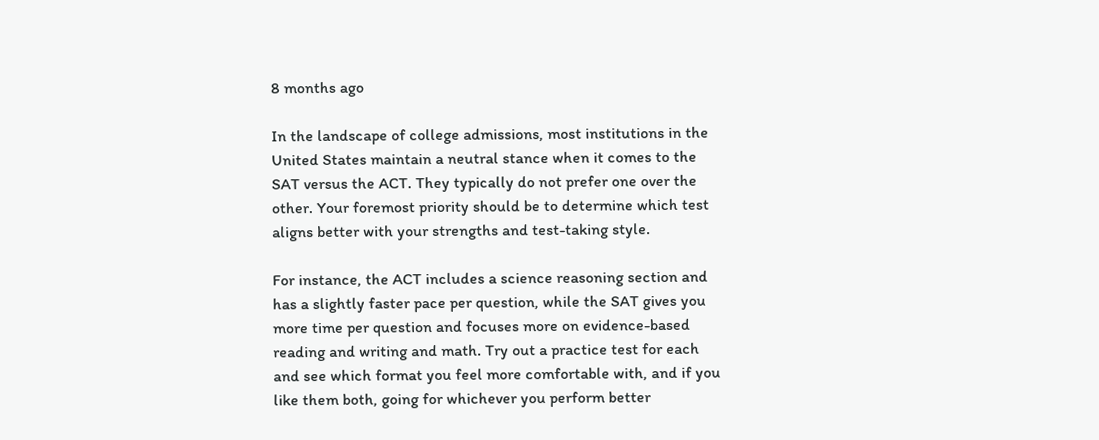8 months ago

In the landscape of college admissions, most institutions in the United States maintain a neutral stance when it comes to the SAT versus the ACT. They typically do not prefer one over the other. Your foremost priority should be to determine which test aligns better with your strengths and test-taking style.

For instance, the ACT includes a science reasoning section and has a slightly faster pace per question, while the SAT gives you more time per question and focuses more on evidence-based reading and writing and math. Try out a practice test for each and see which format you feel more comfortable with, and if you like them both, going for whichever you perform better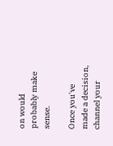on would probably make sense.

Once you've made a decision, channel your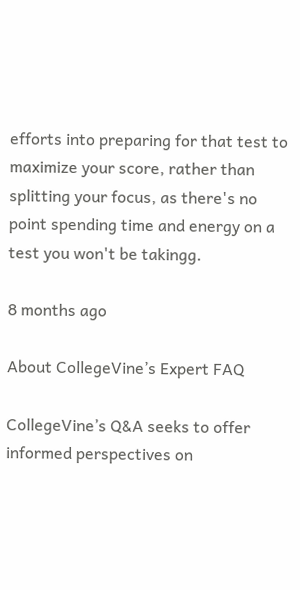efforts into preparing for that test to maximize your score, rather than splitting your focus, as there's no point spending time and energy on a test you won't be takingg.

8 months ago

About CollegeVine’s Expert FAQ

CollegeVine’s Q&A seeks to offer informed perspectives on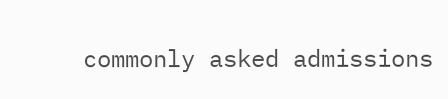commonly asked admissions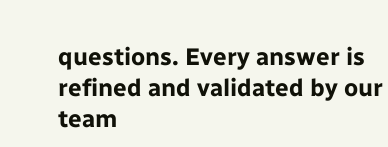questions. Every answer is refined and validated by our team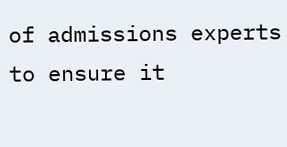of admissions experts to ensure it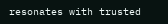resonates with trusted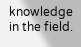knowledge in the field.